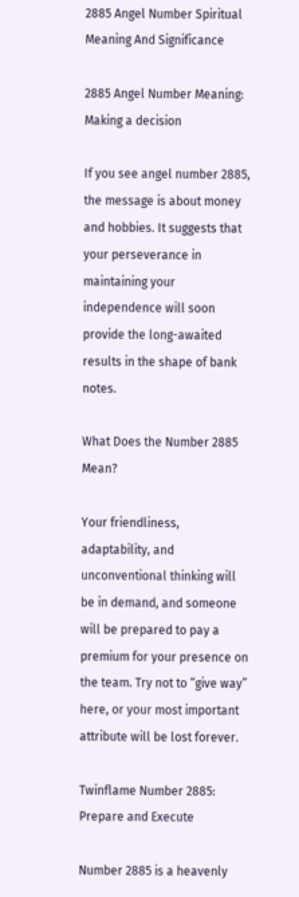2885 Angel Number Spiritual Meaning And Significance

2885 Angel Number Meaning: Making a decision

If you see angel number 2885, the message is about money and hobbies. It suggests that your perseverance in maintaining your independence will soon provide the long-awaited results in the shape of bank notes.

What Does the Number 2885 Mean?

Your friendliness, adaptability, and unconventional thinking will be in demand, and someone will be prepared to pay a premium for your presence on the team. Try not to “give way” here, or your most important attribute will be lost forever.

Twinflame Number 2885: Prepare and Execute

Number 2885 is a heavenly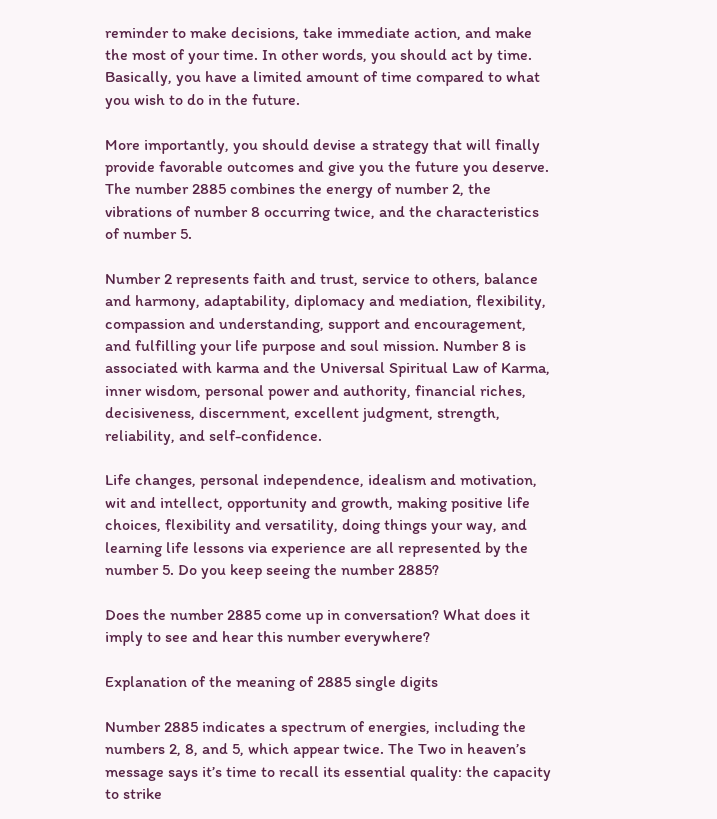reminder to make decisions, take immediate action, and make the most of your time. In other words, you should act by time. Basically, you have a limited amount of time compared to what you wish to do in the future.

More importantly, you should devise a strategy that will finally provide favorable outcomes and give you the future you deserve. The number 2885 combines the energy of number 2, the vibrations of number 8 occurring twice, and the characteristics of number 5.

Number 2 represents faith and trust, service to others, balance and harmony, adaptability, diplomacy and mediation, flexibility, compassion and understanding, support and encouragement, and fulfilling your life purpose and soul mission. Number 8 is associated with karma and the Universal Spiritual Law of Karma, inner wisdom, personal power and authority, financial riches, decisiveness, discernment, excellent judgment, strength, reliability, and self-confidence.

Life changes, personal independence, idealism and motivation, wit and intellect, opportunity and growth, making positive life choices, flexibility and versatility, doing things your way, and learning life lessons via experience are all represented by the number 5. Do you keep seeing the number 2885?

Does the number 2885 come up in conversation? What does it imply to see and hear this number everywhere?

Explanation of the meaning of 2885 single digits

Number 2885 indicates a spectrum of energies, including the numbers 2, 8, and 5, which appear twice. The Two in heaven’s message says it’s time to recall its essential quality: the capacity to strike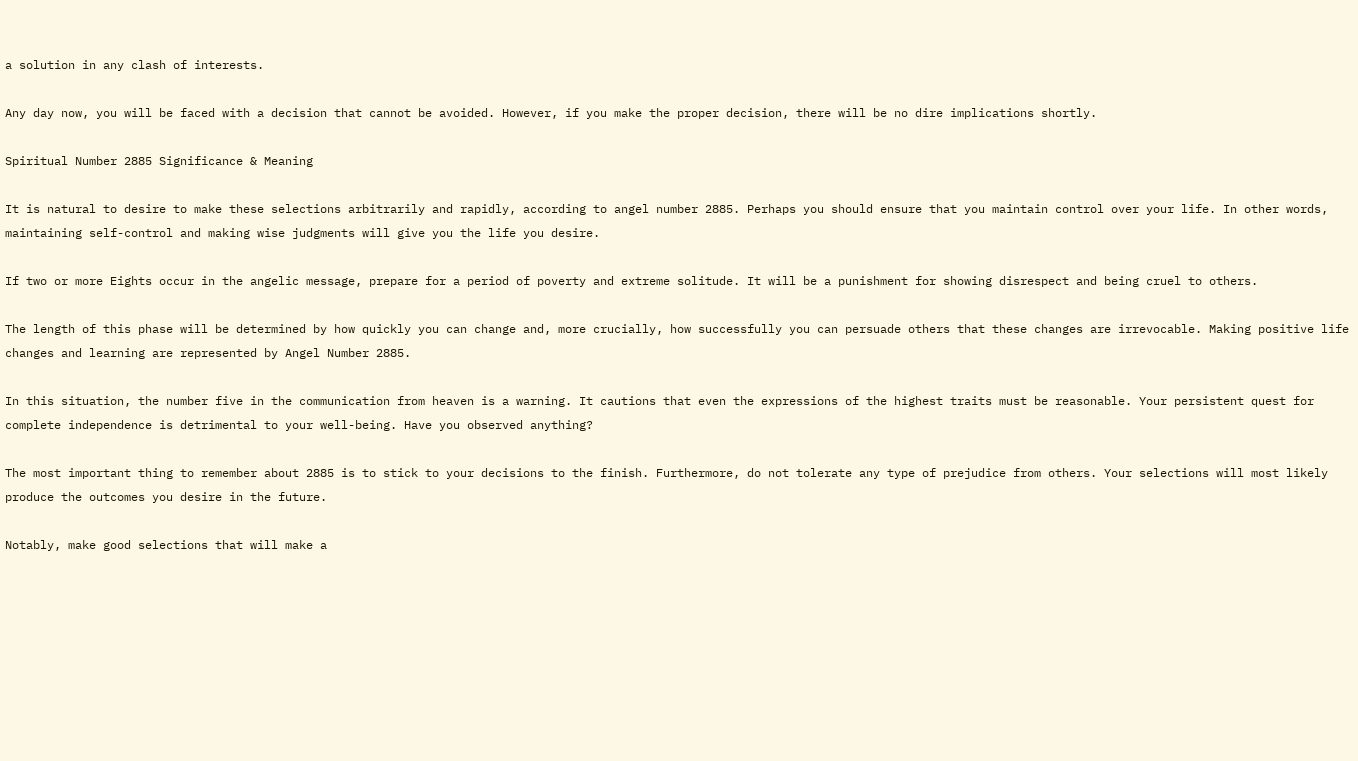a solution in any clash of interests.

Any day now, you will be faced with a decision that cannot be avoided. However, if you make the proper decision, there will be no dire implications shortly.

Spiritual Number 2885 Significance & Meaning

It is natural to desire to make these selections arbitrarily and rapidly, according to angel number 2885. Perhaps you should ensure that you maintain control over your life. In other words, maintaining self-control and making wise judgments will give you the life you desire.

If two or more Eights occur in the angelic message, prepare for a period of poverty and extreme solitude. It will be a punishment for showing disrespect and being cruel to others.

The length of this phase will be determined by how quickly you can change and, more crucially, how successfully you can persuade others that these changes are irrevocable. Making positive life changes and learning are represented by Angel Number 2885.

In this situation, the number five in the communication from heaven is a warning. It cautions that even the expressions of the highest traits must be reasonable. Your persistent quest for complete independence is detrimental to your well-being. Have you observed anything?

The most important thing to remember about 2885 is to stick to your decisions to the finish. Furthermore, do not tolerate any type of prejudice from others. Your selections will most likely produce the outcomes you desire in the future.

Notably, make good selections that will make a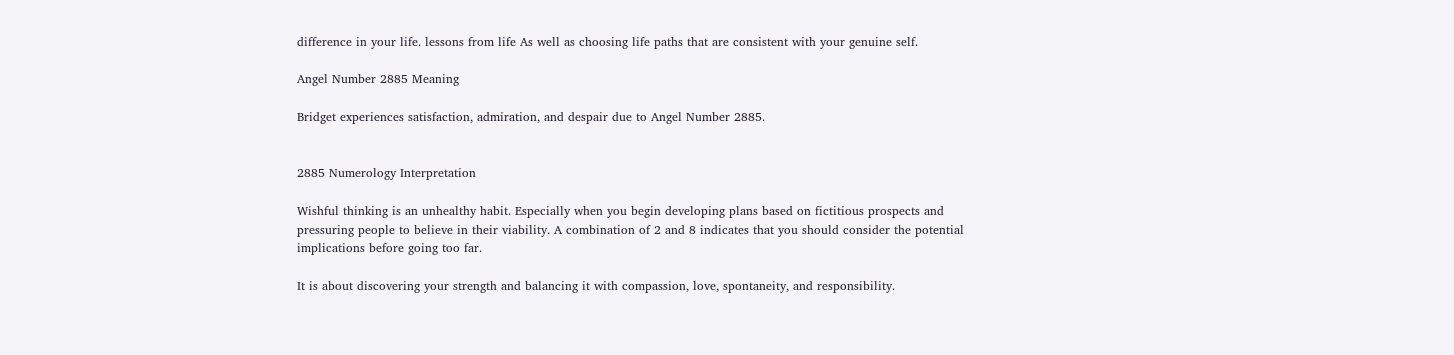difference in your life. lessons from life As well as choosing life paths that are consistent with your genuine self.

Angel Number 2885 Meaning

Bridget experiences satisfaction, admiration, and despair due to Angel Number 2885.


2885 Numerology Interpretation

Wishful thinking is an unhealthy habit. Especially when you begin developing plans based on fictitious prospects and pressuring people to believe in their viability. A combination of 2 and 8 indicates that you should consider the potential implications before going too far.

It is about discovering your strength and balancing it with compassion, love, spontaneity, and responsibility.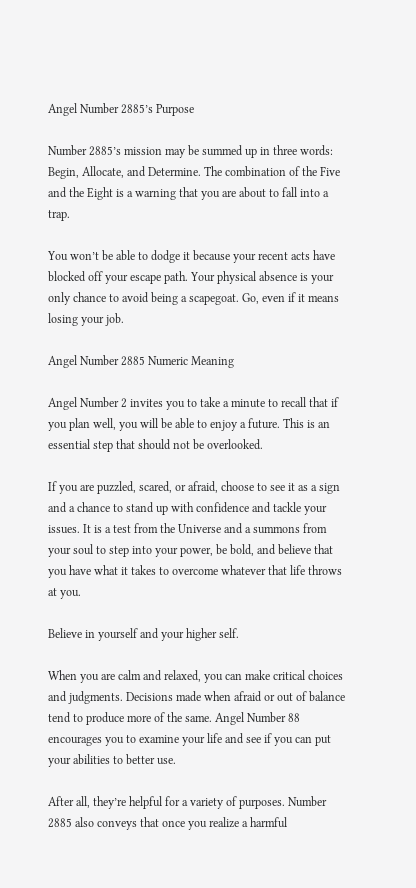Angel Number 2885’s Purpose

Number 2885’s mission may be summed up in three words: Begin, Allocate, and Determine. The combination of the Five and the Eight is a warning that you are about to fall into a trap.

You won’t be able to dodge it because your recent acts have blocked off your escape path. Your physical absence is your only chance to avoid being a scapegoat. Go, even if it means losing your job.

Angel Number 2885 Numeric Meaning

Angel Number 2 invites you to take a minute to recall that if you plan well, you will be able to enjoy a future. This is an essential step that should not be overlooked.

If you are puzzled, scared, or afraid, choose to see it as a sign and a chance to stand up with confidence and tackle your issues. It is a test from the Universe and a summons from your soul to step into your power, be bold, and believe that you have what it takes to overcome whatever that life throws at you.

Believe in yourself and your higher self.

When you are calm and relaxed, you can make critical choices and judgments. Decisions made when afraid or out of balance tend to produce more of the same. Angel Number 88 encourages you to examine your life and see if you can put your abilities to better use.

After all, they’re helpful for a variety of purposes. Number 2885 also conveys that once you realize a harmful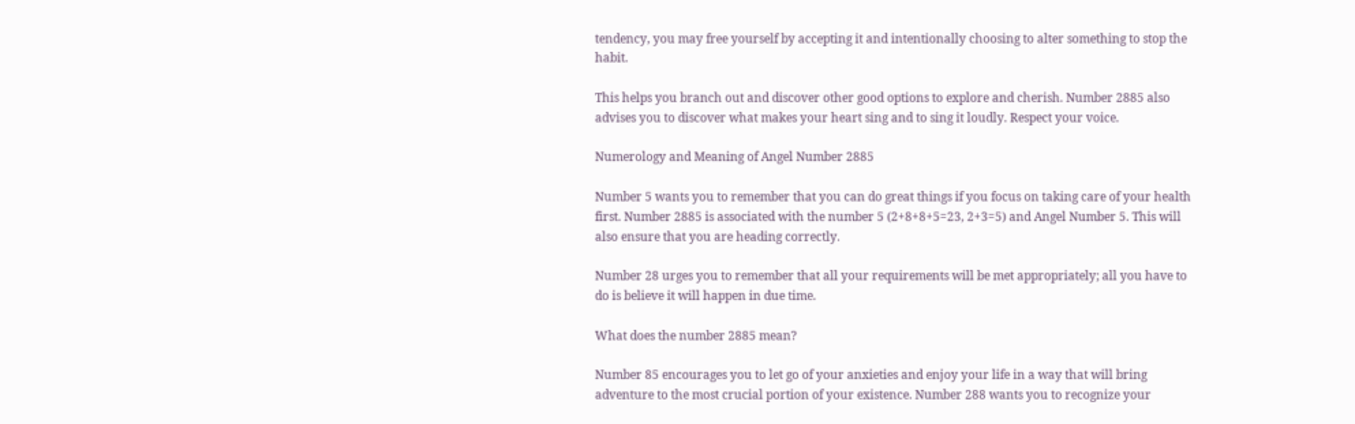tendency, you may free yourself by accepting it and intentionally choosing to alter something to stop the habit.

This helps you branch out and discover other good options to explore and cherish. Number 2885 also advises you to discover what makes your heart sing and to sing it loudly. Respect your voice.

Numerology and Meaning of Angel Number 2885

Number 5 wants you to remember that you can do great things if you focus on taking care of your health first. Number 2885 is associated with the number 5 (2+8+8+5=23, 2+3=5) and Angel Number 5. This will also ensure that you are heading correctly.

Number 28 urges you to remember that all your requirements will be met appropriately; all you have to do is believe it will happen in due time.

What does the number 2885 mean?

Number 85 encourages you to let go of your anxieties and enjoy your life in a way that will bring adventure to the most crucial portion of your existence. Number 288 wants you to recognize your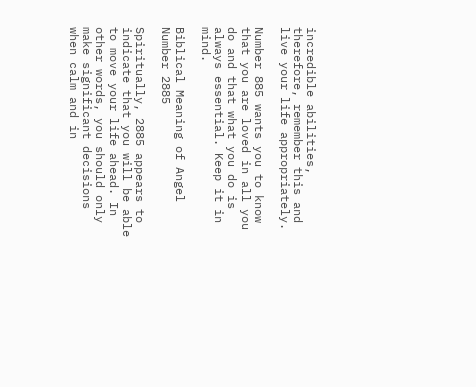incredible abilities, therefore, remember this and live your life appropriately.

Number 885 wants you to know that you are loved in all you do and that what you do is always essential. Keep it in mind.

Biblical Meaning of Angel Number 2885

Spiritually, 2885 appears to indicate that you will be able to move your life ahead. In other words, you should only make significant decisions when calm and in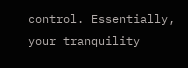control. Essentially, your tranquility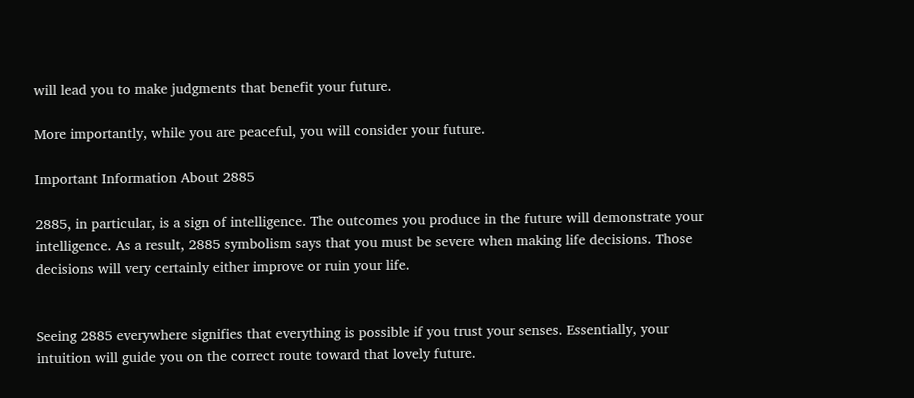will lead you to make judgments that benefit your future.

More importantly, while you are peaceful, you will consider your future.

Important Information About 2885

2885, in particular, is a sign of intelligence. The outcomes you produce in the future will demonstrate your intelligence. As a result, 2885 symbolism says that you must be severe when making life decisions. Those decisions will very certainly either improve or ruin your life.


Seeing 2885 everywhere signifies that everything is possible if you trust your senses. Essentially, your intuition will guide you on the correct route toward that lovely future.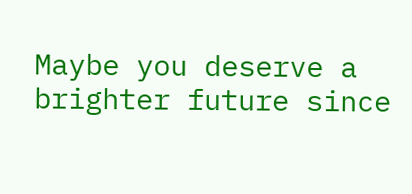Maybe you deserve a brighter future since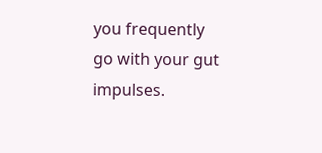you frequently go with your gut impulses.